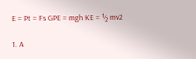E = Pt = Fs GPE = mgh KE = ½ mv2

1. A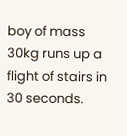boy of mass 30kg runs up a flight of stairs in 30 seconds.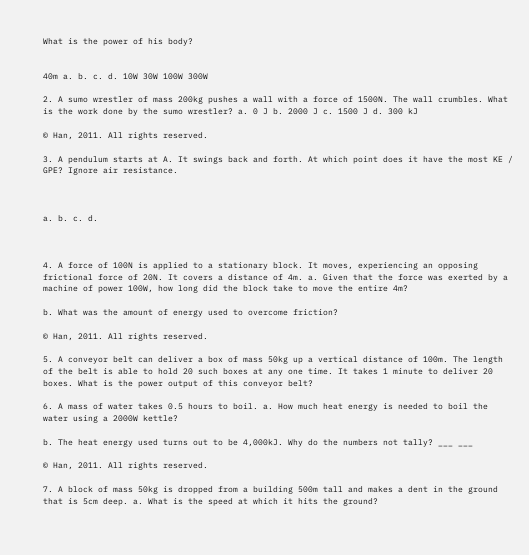What is the power of his body?


40m a. b. c. d. 10W 30W 100W 300W

2. A sumo wrestler of mass 200kg pushes a wall with a force of 1500N. The wall crumbles. What is the work done by the sumo wrestler? a. 0 J b. 2000 J c. 1500 J d. 300 kJ

© Han, 2011. All rights reserved.

3. A pendulum starts at A. It swings back and forth. At which point does it have the most KE / GPE? Ignore air resistance.



a. b. c. d.



4. A force of 100N is applied to a stationary block. It moves, experiencing an opposing frictional force of 20N. It covers a distance of 4m. a. Given that the force was exerted by a machine of power 100W, how long did the block take to move the entire 4m?

b. What was the amount of energy used to overcome friction?

© Han, 2011. All rights reserved.

5. A conveyor belt can deliver a box of mass 50kg up a vertical distance of 100m. The length of the belt is able to hold 20 such boxes at any one time. It takes 1 minute to deliver 20 boxes. What is the power output of this conveyor belt?

6. A mass of water takes 0.5 hours to boil. a. How much heat energy is needed to boil the water using a 2000W kettle?

b. The heat energy used turns out to be 4,000kJ. Why do the numbers not tally? ___ ___

© Han, 2011. All rights reserved.

7. A block of mass 50kg is dropped from a building 500m tall and makes a dent in the ground that is 5cm deep. a. What is the speed at which it hits the ground?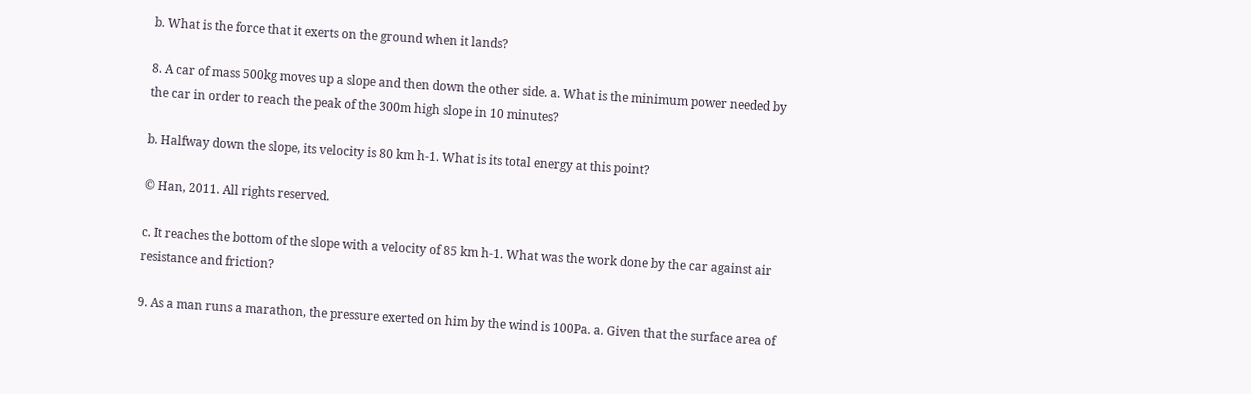b. What is the force that it exerts on the ground when it lands?

8. A car of mass 500kg moves up a slope and then down the other side. a. What is the minimum power needed by the car in order to reach the peak of the 300m high slope in 10 minutes?

b. Halfway down the slope, its velocity is 80 km h-1. What is its total energy at this point?

© Han, 2011. All rights reserved.

c. It reaches the bottom of the slope with a velocity of 85 km h-1. What was the work done by the car against air resistance and friction?

9. As a man runs a marathon, the pressure exerted on him by the wind is 100Pa. a. Given that the surface area of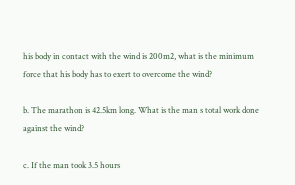his body in contact with the wind is 200m2, what is the minimum force that his body has to exert to overcome the wind?

b. The marathon is 42.5km long. What is the man s total work done against the wind?

c. If the man took 3.5 hours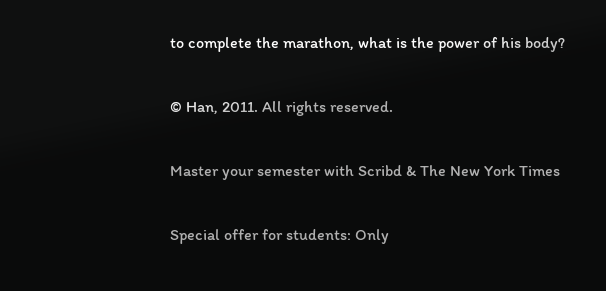to complete the marathon, what is the power of his body?

© Han, 2011. All rights reserved.

Master your semester with Scribd & The New York Times

Special offer for students: Only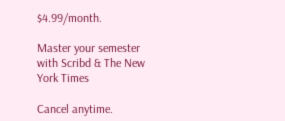$4.99/month.

Master your semester with Scribd & The New York Times

Cancel anytime.